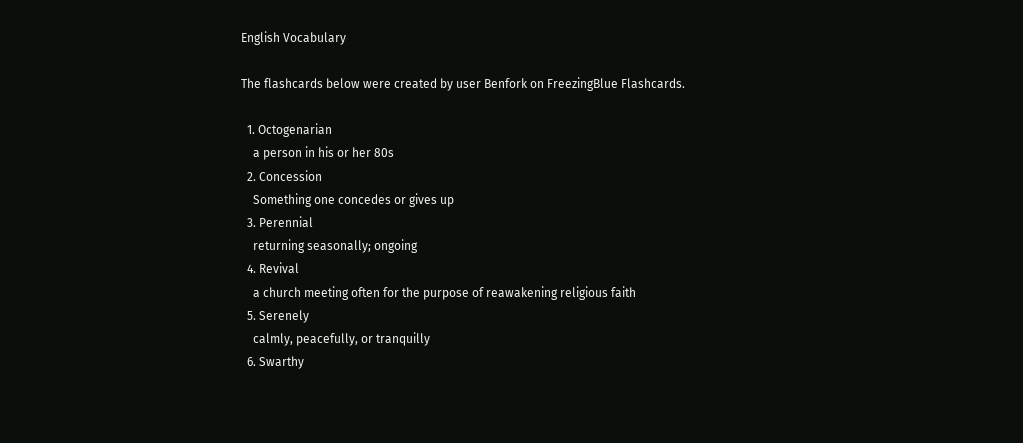English Vocabulary

The flashcards below were created by user Benfork on FreezingBlue Flashcards.

  1. Octogenarian
    a person in his or her 80s
  2. Concession
    Something one concedes or gives up
  3. Perennial
    returning seasonally; ongoing
  4. Revival
    a church meeting often for the purpose of reawakening religious faith
  5. Serenely
    calmly, peacefully, or tranquilly
  6. Swarthy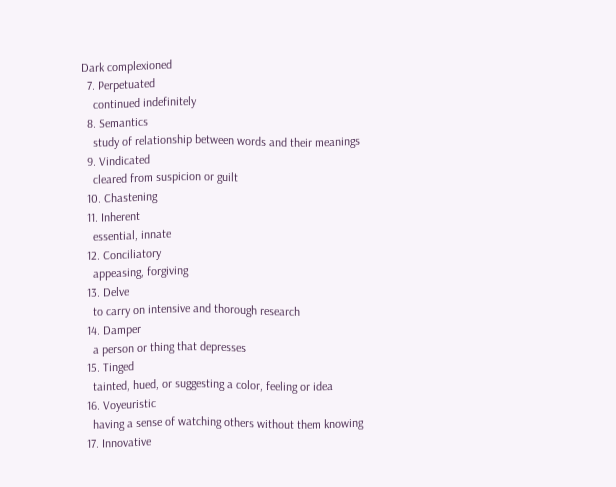Dark complexioned
  7. Perpetuated
    continued indefinitely
  8. Semantics
    study of relationship between words and their meanings
  9. Vindicated
    cleared from suspicion or guilt
  10. Chastening
  11. Inherent
    essential, innate
  12. Conciliatory
    appeasing, forgiving
  13. Delve
    to carry on intensive and thorough research
  14. Damper
    a person or thing that depresses
  15. Tinged
    tainted, hued, or suggesting a color, feeling or idea
  16. Voyeuristic
    having a sense of watching others without them knowing
  17. Innovative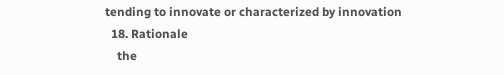tending to innovate or characterized by innovation
  18. Rationale
    the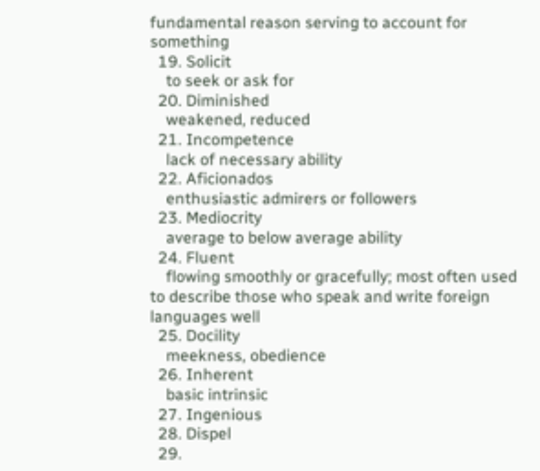fundamental reason serving to account for something
  19. Solicit
    to seek or ask for
  20. Diminished
    weakened, reduced
  21. Incompetence
    lack of necessary ability
  22. Aficionados
    enthusiastic admirers or followers
  23. Mediocrity
    average to below average ability
  24. Fluent
    flowing smoothly or gracefully; most often used to describe those who speak and write foreign languages well
  25. Docility
    meekness, obedience
  26. Inherent
    basic intrinsic
  27. Ingenious
  28. Dispel
  29.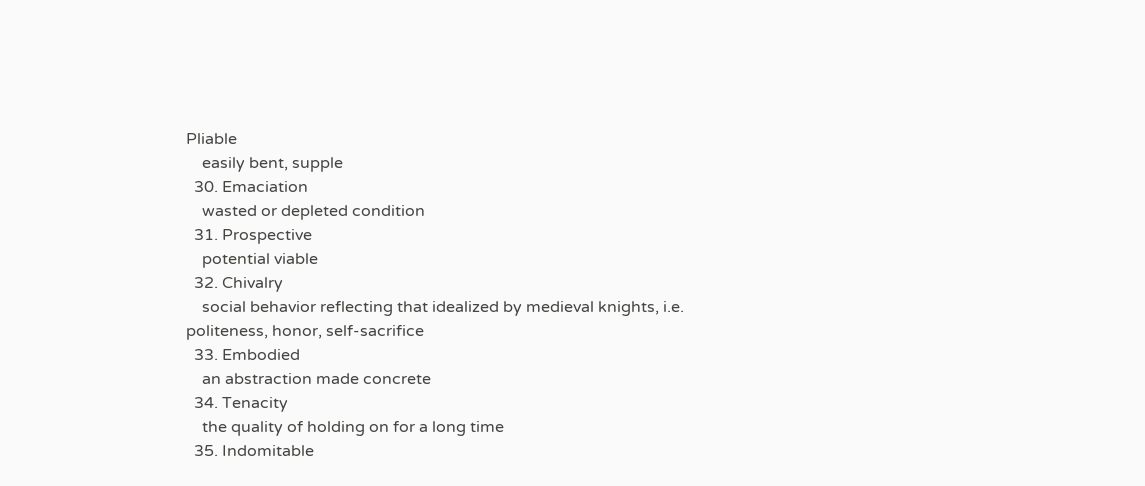Pliable
    easily bent, supple
  30. Emaciation
    wasted or depleted condition
  31. Prospective
    potential viable
  32. Chivalry
    social behavior reflecting that idealized by medieval knights, i.e. politeness, honor, self-sacrifice
  33. Embodied
    an abstraction made concrete
  34. Tenacity
    the quality of holding on for a long time
  35. Indomitable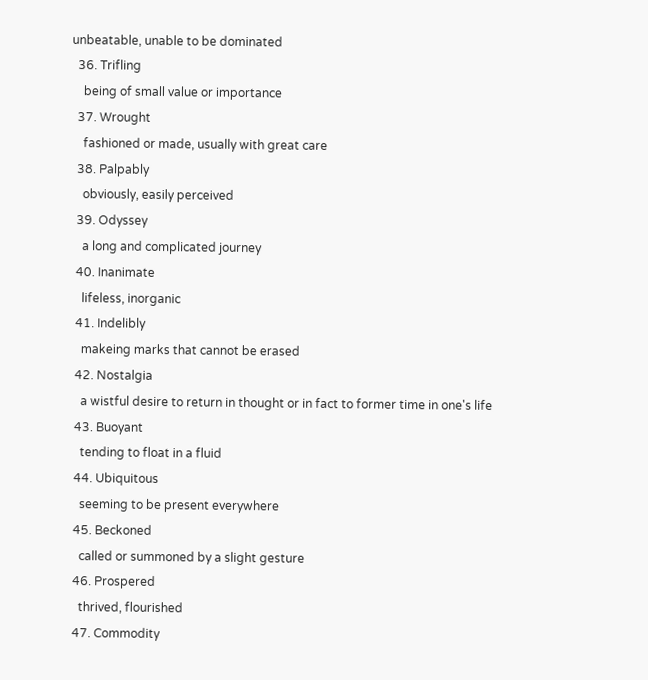unbeatable, unable to be dominated
  36. Trifling
    being of small value or importance
  37. Wrought
    fashioned or made, usually with great care
  38. Palpably
    obviously, easily perceived
  39. Odyssey
    a long and complicated journey
  40. Inanimate
    lifeless, inorganic
  41. Indelibly
    makeing marks that cannot be erased
  42. Nostalgia
    a wistful desire to return in thought or in fact to former time in one's life
  43. Buoyant
    tending to float in a fluid
  44. Ubiquitous
    seeming to be present everywhere
  45. Beckoned
    called or summoned by a slight gesture
  46. Prospered
    thrived, flourished
  47. Commodity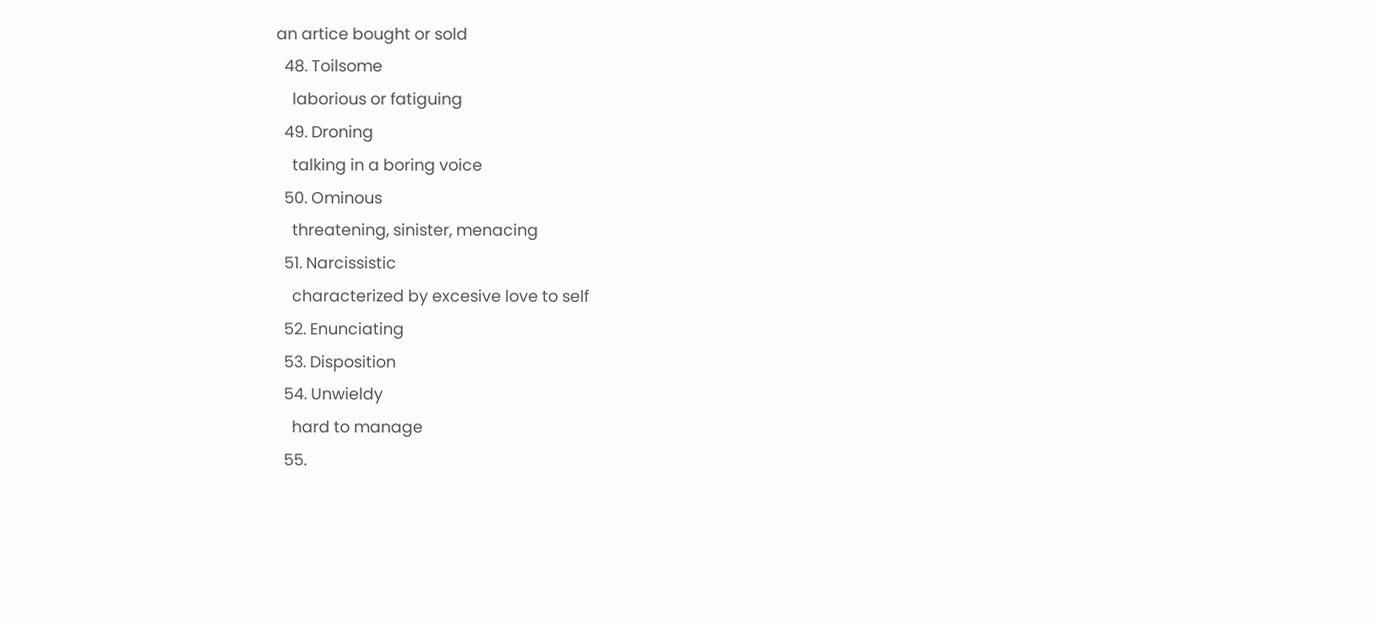an artice bought or sold
  48. Toilsome
    laborious or fatiguing
  49. Droning
    talking in a boring voice
  50. Ominous
    threatening, sinister, menacing
  51. Narcissistic
    characterized by excesive love to self
  52. Enunciating
  53. Disposition
  54. Unwieldy
    hard to manage
  55.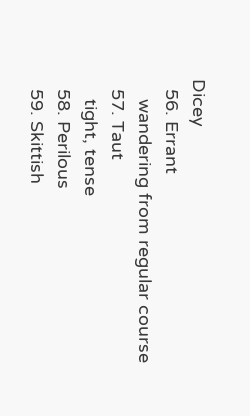Dicey
  56. Errant
    wandering from regular course
  57. Taut
    tight, tense
  58. Perilous
  59. Skittish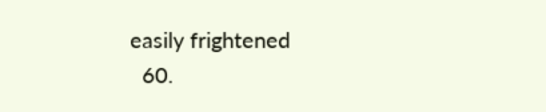easily frightened
  60.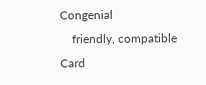Congenial
    friendly, compatible
Card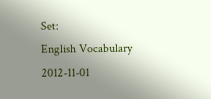Set:
English Vocabulary
2012-11-01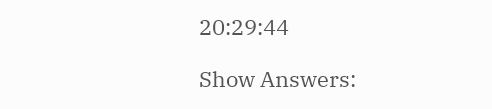20:29:44

Show Answers: